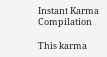Instant Karma Compilation

This karma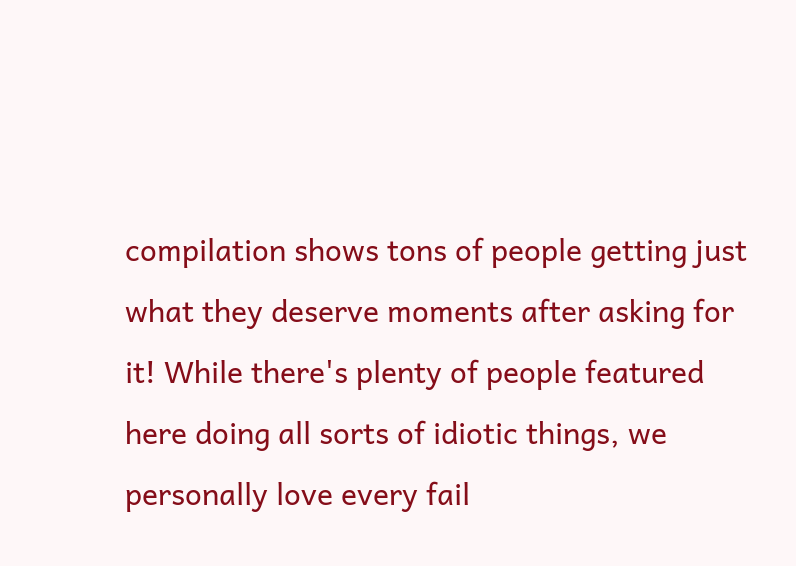compilation shows tons of people getting just what they deserve moments after asking for it! While there's plenty of people featured here doing all sorts of idiotic things, we personally love every fail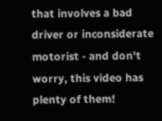that involves a bad driver or inconsiderate motorist - and don't worry, this video has plenty of them!